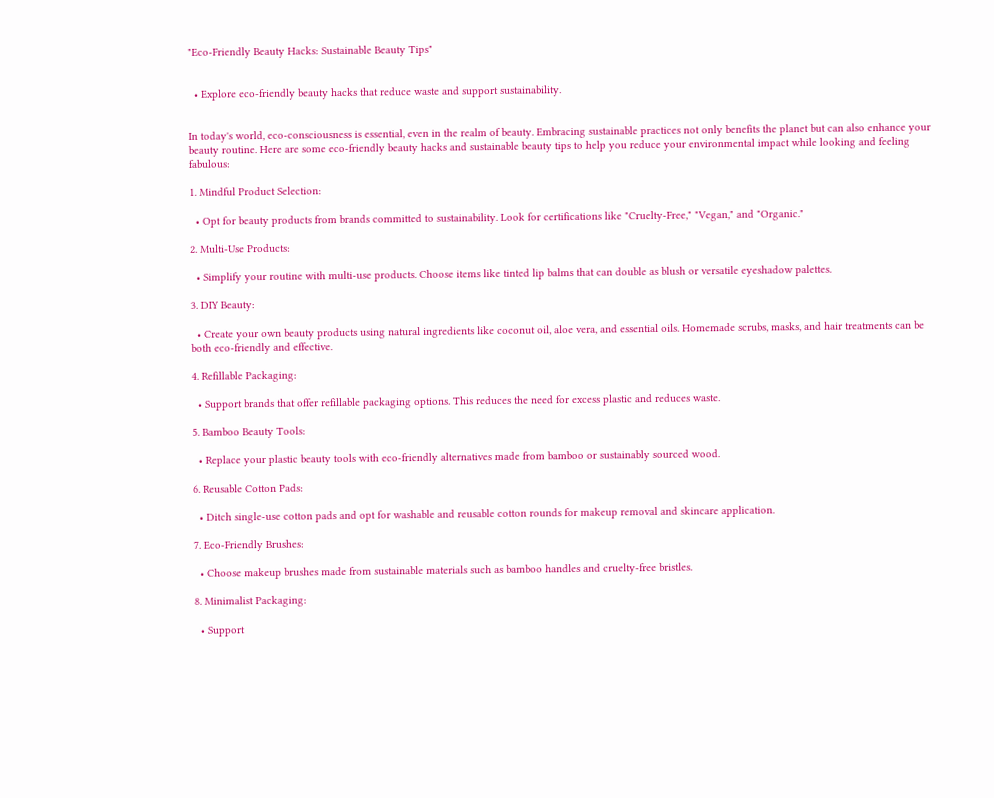"Eco-Friendly Beauty Hacks: Sustainable Beauty Tips"


  • Explore eco-friendly beauty hacks that reduce waste and support sustainability.


In today's world, eco-consciousness is essential, even in the realm of beauty. Embracing sustainable practices not only benefits the planet but can also enhance your beauty routine. Here are some eco-friendly beauty hacks and sustainable beauty tips to help you reduce your environmental impact while looking and feeling fabulous:

1. Mindful Product Selection:

  • Opt for beauty products from brands committed to sustainability. Look for certifications like "Cruelty-Free," "Vegan," and "Organic."

2. Multi-Use Products:

  • Simplify your routine with multi-use products. Choose items like tinted lip balms that can double as blush or versatile eyeshadow palettes.

3. DIY Beauty:

  • Create your own beauty products using natural ingredients like coconut oil, aloe vera, and essential oils. Homemade scrubs, masks, and hair treatments can be both eco-friendly and effective.

4. Refillable Packaging:

  • Support brands that offer refillable packaging options. This reduces the need for excess plastic and reduces waste.

5. Bamboo Beauty Tools:

  • Replace your plastic beauty tools with eco-friendly alternatives made from bamboo or sustainably sourced wood.

6. Reusable Cotton Pads:

  • Ditch single-use cotton pads and opt for washable and reusable cotton rounds for makeup removal and skincare application.

7. Eco-Friendly Brushes:

  • Choose makeup brushes made from sustainable materials such as bamboo handles and cruelty-free bristles.

8. Minimalist Packaging:

  • Support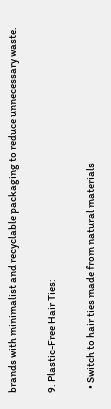brands with minimalist and recyclable packaging to reduce unnecessary waste.

9. Plastic-Free Hair Ties:

  • Switch to hair ties made from natural materials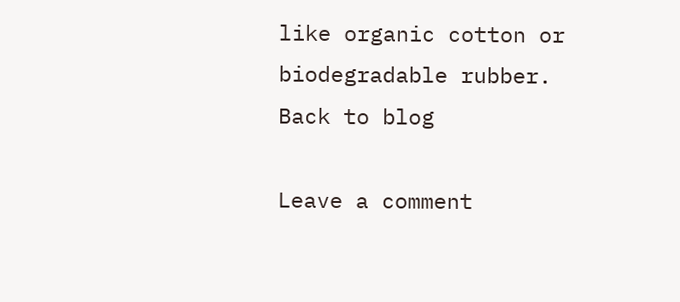like organic cotton or biodegradable rubber.
Back to blog

Leave a comment